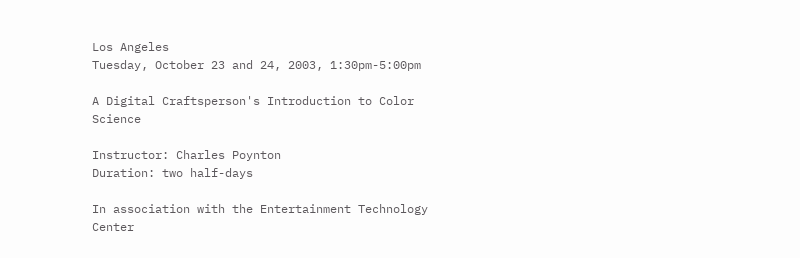Los Angeles
Tuesday, October 23 and 24, 2003, 1:30pm-5:00pm

A Digital Craftsperson's Introduction to Color Science

Instructor: Charles Poynton
Duration: two half-days

In association with the Entertainment Technology Center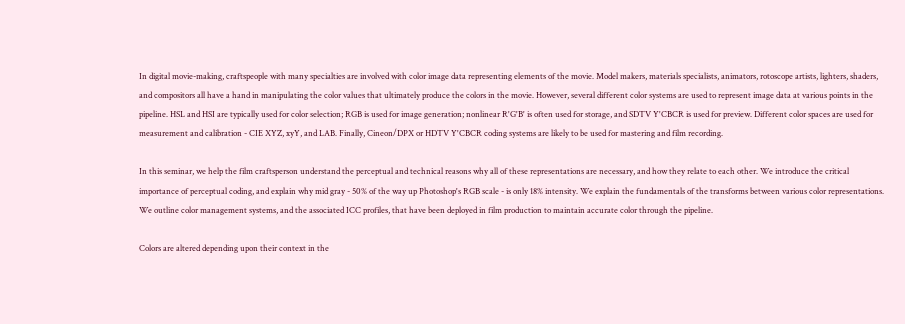In digital movie-making, craftspeople with many specialties are involved with color image data representing elements of the movie. Model makers, materials specialists, animators, rotoscope artists, lighters, shaders, and compositors all have a hand in manipulating the color values that ultimately produce the colors in the movie. However, several different color systems are used to represent image data at various points in the pipeline. HSL and HSI are typically used for color selection; RGB is used for image generation; nonlinear R'G'B' is often used for storage, and SDTV Y'CBCR is used for preview. Different color spaces are used for measurement and calibration - CIE XYZ, xyY, and LAB. Finally, Cineon/DPX or HDTV Y'CBCR coding systems are likely to be used for mastering and film recording.

In this seminar, we help the film craftsperson understand the perceptual and technical reasons why all of these representations are necessary, and how they relate to each other. We introduce the critical importance of perceptual coding, and explain why mid gray - 50% of the way up Photoshop's RGB scale - is only 18% intensity. We explain the fundamentals of the transforms between various color representations. We outline color management systems, and the associated ICC profiles, that have been deployed in film production to maintain accurate color through the pipeline.

Colors are altered depending upon their context in the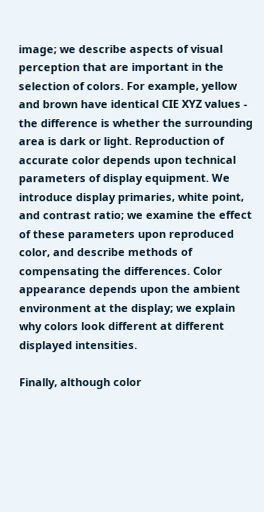image; we describe aspects of visual perception that are important in the selection of colors. For example, yellow and brown have identical CIE XYZ values - the difference is whether the surrounding area is dark or light. Reproduction of accurate color depends upon technical parameters of display equipment. We introduce display primaries, white point, and contrast ratio; we examine the effect of these parameters upon reproduced color, and describe methods of compensating the differences. Color appearance depends upon the ambient environment at the display; we explain why colors look different at different displayed intensities.

Finally, although color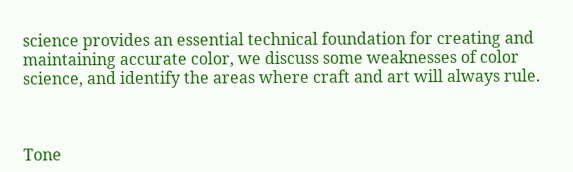science provides an essential technical foundation for creating and maintaining accurate color, we discuss some weaknesses of color science, and identify the areas where craft and art will always rule.



Tone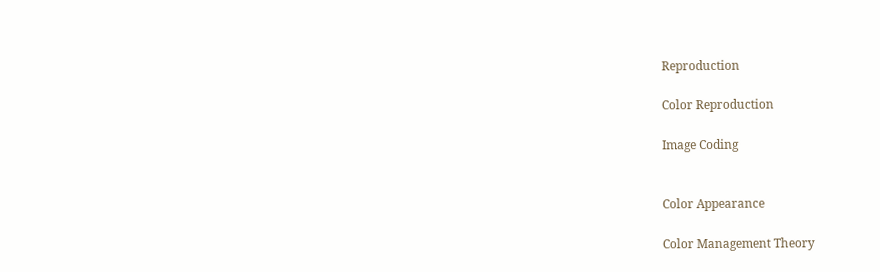Reproduction

Color Reproduction

Image Coding


Color Appearance

Color Management Theory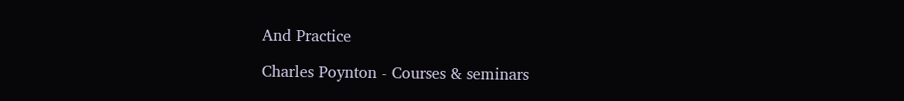And Practice

Charles Poynton - Courses & seminars